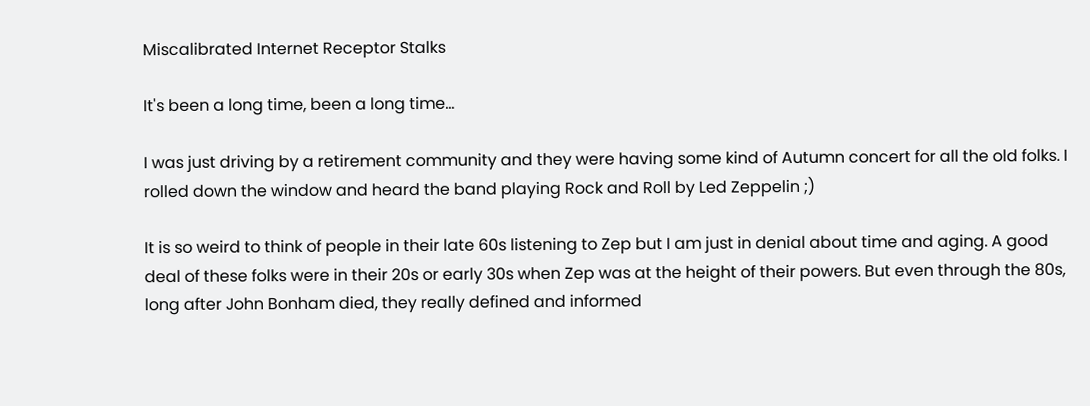Miscalibrated Internet Receptor Stalks

It's been a long time, been a long time...

I was just driving by a retirement community and they were having some kind of Autumn concert for all the old folks. I rolled down the window and heard the band playing Rock and Roll by Led Zeppelin ;)

It is so weird to think of people in their late 60s listening to Zep but I am just in denial about time and aging. A good deal of these folks were in their 20s or early 30s when Zep was at the height of their powers. But even through the 80s, long after John Bonham died, they really defined and informed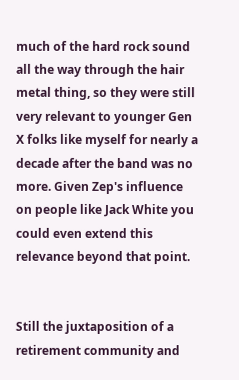much of the hard rock sound all the way through the hair metal thing, so they were still very relevant to younger Gen X folks like myself for nearly a decade after the band was no more. Given Zep's influence on people like Jack White you could even extend this relevance beyond that point.


Still the juxtaposition of a retirement community and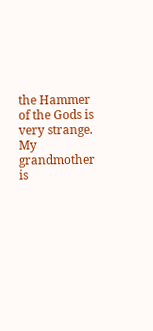the Hammer of the Gods is very strange. My grandmother is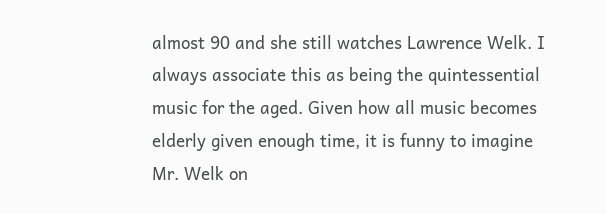almost 90 and she still watches Lawrence Welk. I always associate this as being the quintessential music for the aged. Given how all music becomes elderly given enough time, it is funny to imagine Mr. Welk on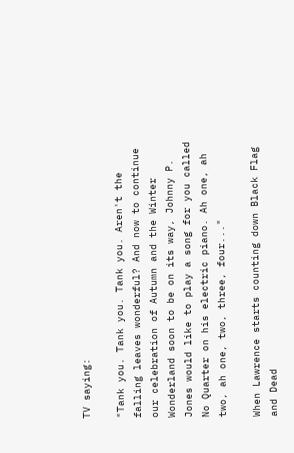TV saying:

"Tank you. Tank you. Tank you. Aren't the falling leaves wonderful? And now to continue our celebration of Autumn and the Winter Wonderland soon to be on its way, Johnny P. Jones would like to play a song for you called No Quarter on his electric piano. Ah one, ah two, ah one, two, three, four..."

When Lawrence starts counting down Black Flag and Dead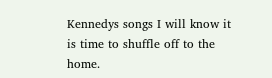Kennedys songs I will know it is time to shuffle off to the home.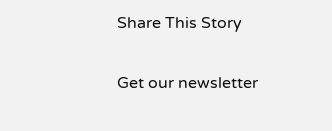Share This Story

Get our newsletter